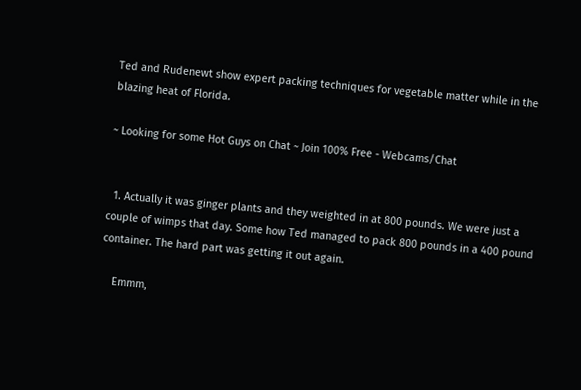Ted and Rudenewt show expert packing techniques for vegetable matter while in the blazing heat of Florida.

~ Looking for some Hot Guys on Chat ~ Join 100% Free - Webcams/Chat


  1. Actually it was ginger plants and they weighted in at 800 pounds. We were just a couple of wimps that day. Some how Ted managed to pack 800 pounds in a 400 pound container. The hard part was getting it out again.

    Emmm,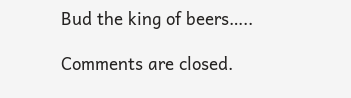Bud the king of beers…..

Comments are closed.